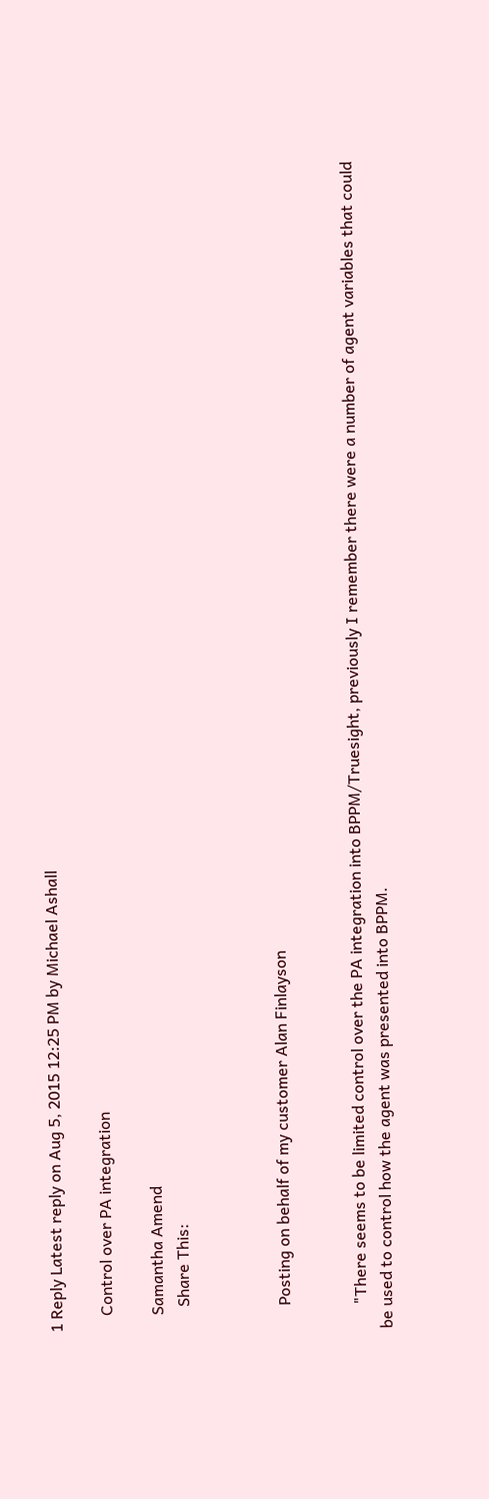1 Reply Latest reply on Aug 5, 2015 12:25 PM by Michael Ashall

    Control over PA integration

    Samantha Amend
      Share This:



      Posting on behalf of my customer Alan Finlayson


      "There seems to be limited control over the PA integration into BPPM/Truesight, previously I remember there were a number of agent variables that could be used to control how the agent was presented into BPPM.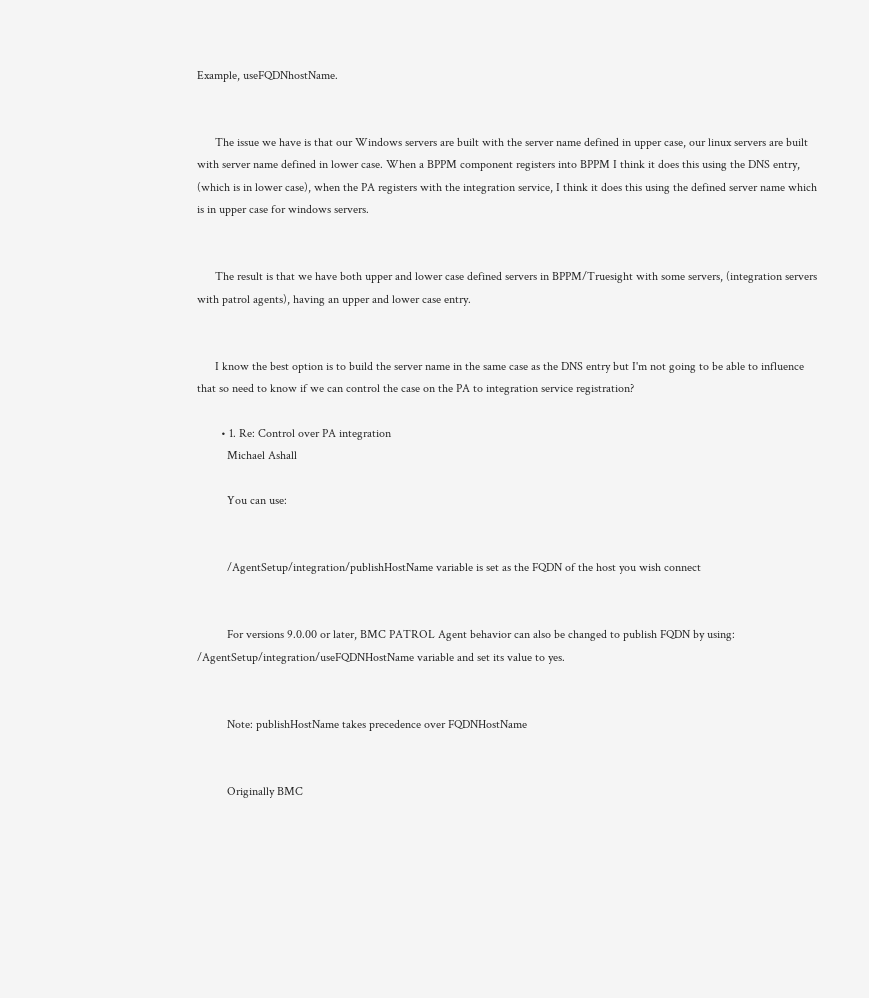Example, useFQDNhostName.


      The issue we have is that our Windows servers are built with the server name defined in upper case, our linux servers are built with server name defined in lower case. When a BPPM component registers into BPPM I think it does this using the DNS entry, (which is in lower case), when the PA registers with the integration service, I think it does this using the defined server name which is in upper case for windows servers.


      The result is that we have both upper and lower case defined servers in BPPM/Truesight with some servers, (integration servers with patrol agents), having an upper and lower case entry.


      I know the best option is to build the server name in the same case as the DNS entry but I'm not going to be able to influence that so need to know if we can control the case on the PA to integration service registration?

        • 1. Re: Control over PA integration
          Michael Ashall

          You can use:


          /AgentSetup/integration/publishHostName variable is set as the FQDN of the host you wish connect


          For versions 9.0.00 or later, BMC PATROL Agent behavior can also be changed to publish FQDN by using: /AgentSetup/integration/useFQDNHostName variable and set its value to yes.


          Note: publishHostName takes precedence over FQDNHostName


          Originally BMC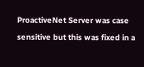ProactiveNet Server was case sensitive but this was fixed in a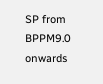SP from BPPM9.0 onwards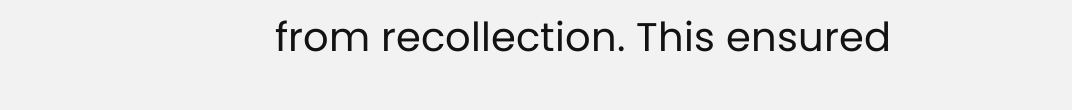from recollection. This ensured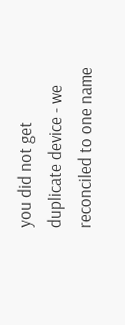you did not get duplicate device - we reconciled to one name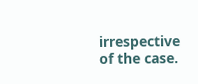irrespective of the case.